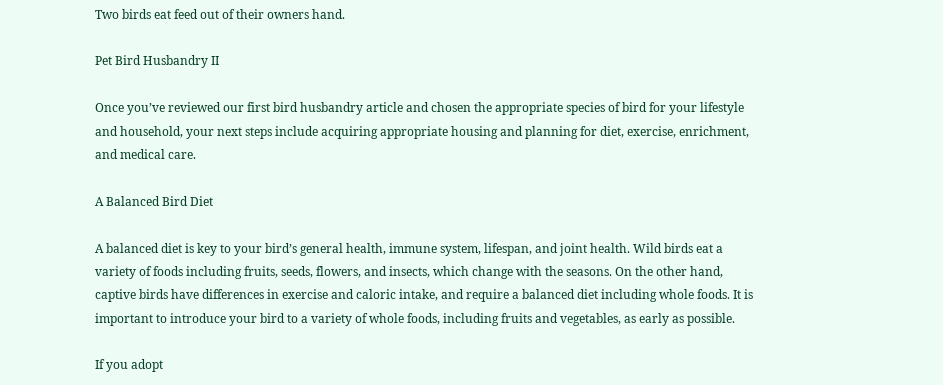Two birds eat feed out of their owners hand.

Pet Bird Husbandry II

Once you’ve reviewed our first bird husbandry article and chosen the appropriate species of bird for your lifestyle and household, your next steps include acquiring appropriate housing and planning for diet, exercise, enrichment, and medical care.

A Balanced Bird Diet

A balanced diet is key to your bird’s general health, immune system, lifespan, and joint health. Wild birds eat a variety of foods including fruits, seeds, flowers, and insects, which change with the seasons. On the other hand, captive birds have differences in exercise and caloric intake, and require a balanced diet including whole foods. It is important to introduce your bird to a variety of whole foods, including fruits and vegetables, as early as possible.

If you adopt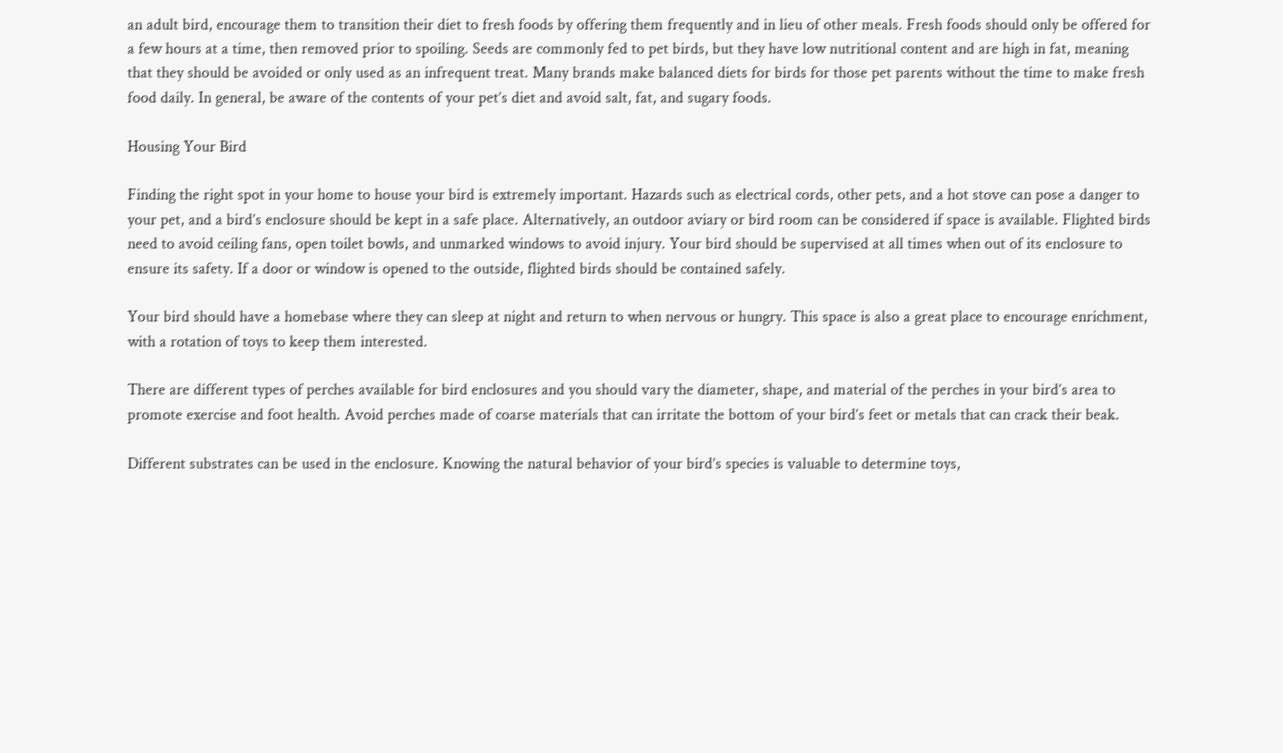an adult bird, encourage them to transition their diet to fresh foods by offering them frequently and in lieu of other meals. Fresh foods should only be offered for a few hours at a time, then removed prior to spoiling. Seeds are commonly fed to pet birds, but they have low nutritional content and are high in fat, meaning that they should be avoided or only used as an infrequent treat. Many brands make balanced diets for birds for those pet parents without the time to make fresh food daily. In general, be aware of the contents of your pet’s diet and avoid salt, fat, and sugary foods.

Housing Your Bird

Finding the right spot in your home to house your bird is extremely important. Hazards such as electrical cords, other pets, and a hot stove can pose a danger to your pet, and a bird’s enclosure should be kept in a safe place. Alternatively, an outdoor aviary or bird room can be considered if space is available. Flighted birds need to avoid ceiling fans, open toilet bowls, and unmarked windows to avoid injury. Your bird should be supervised at all times when out of its enclosure to ensure its safety. If a door or window is opened to the outside, flighted birds should be contained safely.

Your bird should have a homebase where they can sleep at night and return to when nervous or hungry. This space is also a great place to encourage enrichment, with a rotation of toys to keep them interested.

There are different types of perches available for bird enclosures and you should vary the diameter, shape, and material of the perches in your bird’s area to promote exercise and foot health. Avoid perches made of coarse materials that can irritate the bottom of your bird’s feet or metals that can crack their beak.

Different substrates can be used in the enclosure. Knowing the natural behavior of your bird’s species is valuable to determine toys,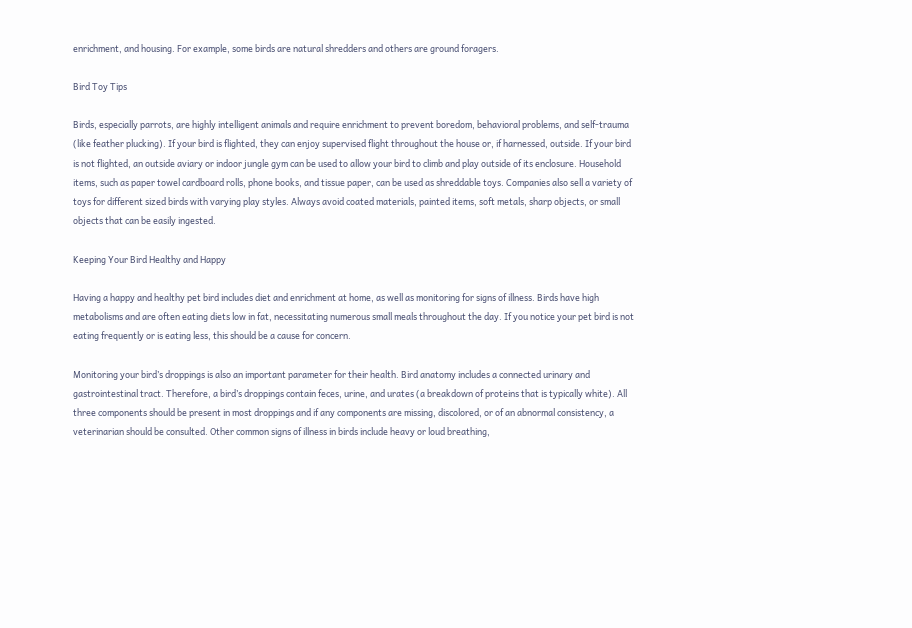enrichment, and housing. For example, some birds are natural shredders and others are ground foragers.

Bird Toy Tips

Birds, especially parrots, are highly intelligent animals and require enrichment to prevent boredom, behavioral problems, and self-trauma (like feather plucking). If your bird is flighted, they can enjoy supervised flight throughout the house or, if harnessed, outside. If your bird is not flighted, an outside aviary or indoor jungle gym can be used to allow your bird to climb and play outside of its enclosure. Household items, such as paper towel cardboard rolls, phone books, and tissue paper, can be used as shreddable toys. Companies also sell a variety of toys for different sized birds with varying play styles. Always avoid coated materials, painted items, soft metals, sharp objects, or small objects that can be easily ingested.

Keeping Your Bird Healthy and Happy

Having a happy and healthy pet bird includes diet and enrichment at home, as well as monitoring for signs of illness. Birds have high metabolisms and are often eating diets low in fat, necessitating numerous small meals throughout the day. If you notice your pet bird is not eating frequently or is eating less, this should be a cause for concern.

Monitoring your bird’s droppings is also an important parameter for their health. Bird anatomy includes a connected urinary and gastrointestinal tract. Therefore, a bird’s droppings contain feces, urine, and urates (a breakdown of proteins that is typically white). All three components should be present in most droppings and if any components are missing, discolored, or of an abnormal consistency, a veterinarian should be consulted. Other common signs of illness in birds include heavy or loud breathing,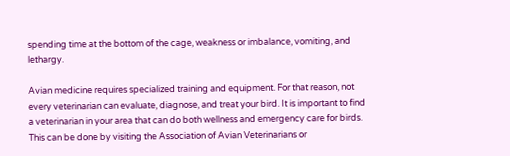spending time at the bottom of the cage, weakness or imbalance, vomiting, and lethargy.

Avian medicine requires specialized training and equipment. For that reason, not every veterinarian can evaluate, diagnose, and treat your bird. It is important to find a veterinarian in your area that can do both wellness and emergency care for birds. This can be done by visiting the Association of Avian Veterinarians or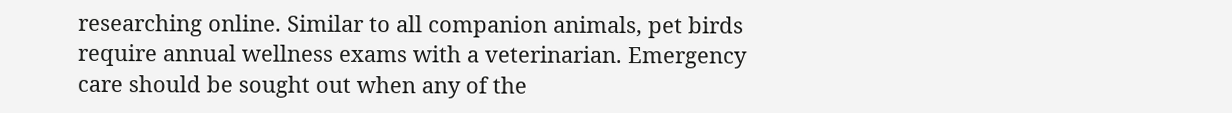researching online. Similar to all companion animals, pet birds require annual wellness exams with a veterinarian. Emergency care should be sought out when any of the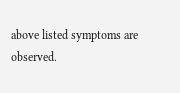above listed symptoms are observed.